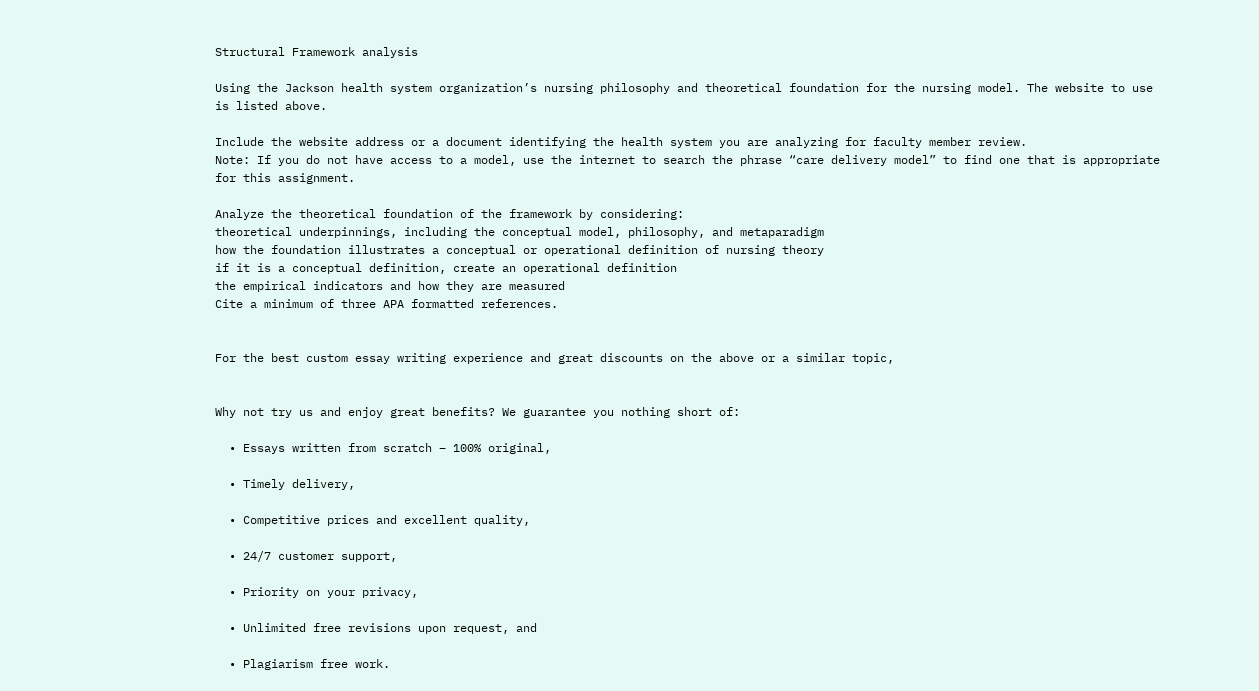Structural Framework analysis

Using the Jackson health system organization’s nursing philosophy and theoretical foundation for the nursing model. The website to use is listed above.

Include the website address or a document identifying the health system you are analyzing for faculty member review.
Note: If you do not have access to a model, use the internet to search the phrase “care delivery model” to find one that is appropriate for this assignment.

Analyze the theoretical foundation of the framework by considering:
theoretical underpinnings, including the conceptual model, philosophy, and metaparadigm
how the foundation illustrates a conceptual or operational definition of nursing theory
if it is a conceptual definition, create an operational definition
the empirical indicators and how they are measured
Cite a minimum of three APA formatted references.


For the best custom essay writing experience and great discounts on the above or a similar topic,


Why not try us and enjoy great benefits? We guarantee you nothing short of:

  • Essays written from scratch – 100% original,

  • Timely delivery,

  • Competitive prices and excellent quality,

  • 24/7 customer support,

  • Priority on your privacy,

  • Unlimited free revisions upon request, and

  • Plagiarism free work.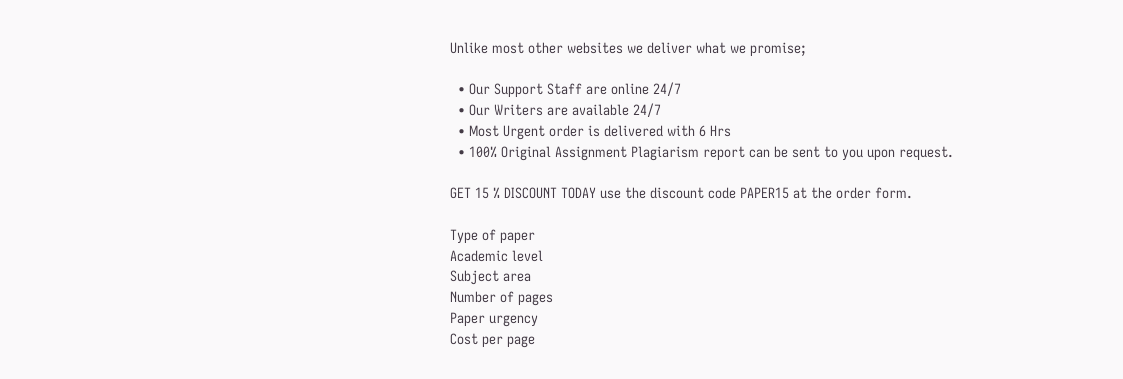Unlike most other websites we deliver what we promise;

  • Our Support Staff are online 24/7
  • Our Writers are available 24/7
  • Most Urgent order is delivered with 6 Hrs
  • 100% Original Assignment Plagiarism report can be sent to you upon request.

GET 15 % DISCOUNT TODAY use the discount code PAPER15 at the order form.

Type of paper
Academic level
Subject area
Number of pages
Paper urgency
Cost per page